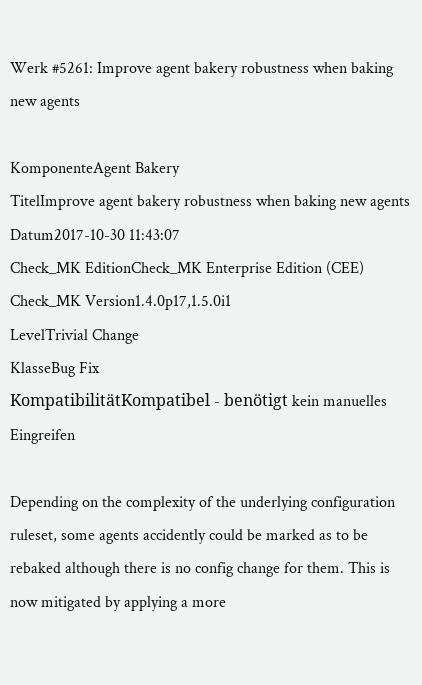Werk #5261: Improve agent bakery robustness when baking new agents

KomponenteAgent Bakery
TitelImprove agent bakery robustness when baking new agents
Datum2017-10-30 11:43:07
Check_MK EditionCheck_MK Enterprise Edition (CEE)
Check_MK Version1.4.0p17,1.5.0i1
LevelTrivial Change
KlasseBug Fix
KompatibilitätKompatibel - benötigt kein manuelles Eingreifen

Depending on the complexity of the underlying configuration ruleset, some agents accidently could be marked as to be rebaked although there is no config change for them. This is now mitigated by applying a more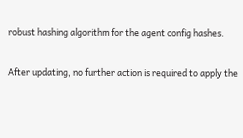robust hashing algorithm for the agent config hashes.

After updating, no further action is required to apply the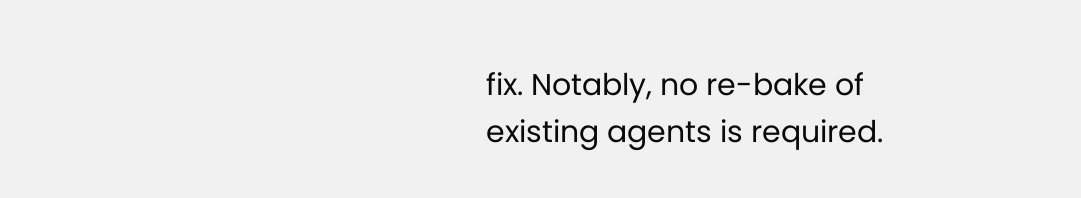fix. Notably, no re-bake of existing agents is required.